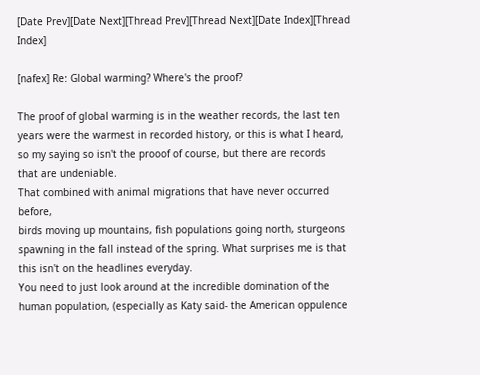[Date Prev][Date Next][Thread Prev][Thread Next][Date Index][Thread Index]

[nafex] Re: Global warming? Where's the proof?

The proof of global warming is in the weather records, the last ten
years were the warmest in recorded history, or this is what I heard,
so my saying so isn't the prooof of course, but there are records
that are undeniable.
That combined with animal migrations that have never occurred before,
birds moving up mountains, fish populations going north, sturgeons
spawning in the fall instead of the spring. What surprises me is that
this isn't on the headlines everyday.
You need to just look around at the incredible domination of the
human population, (especially as Katy said- the American oppulence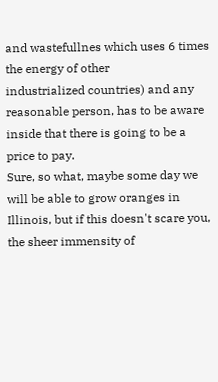and wastefullnes which uses 6 times the energy of other
industrialized countries) and any reasonable person, has to be aware
inside that there is going to be a price to pay.
Sure, so what, maybe some day we will be able to grow oranges in
Illinois, but if this doesn't scare you, the sheer immensity of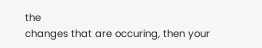the
changes that are occuring, then your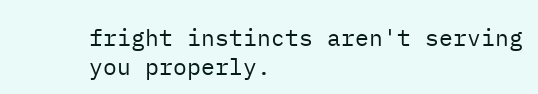fright instincts aren't serving
you properly.